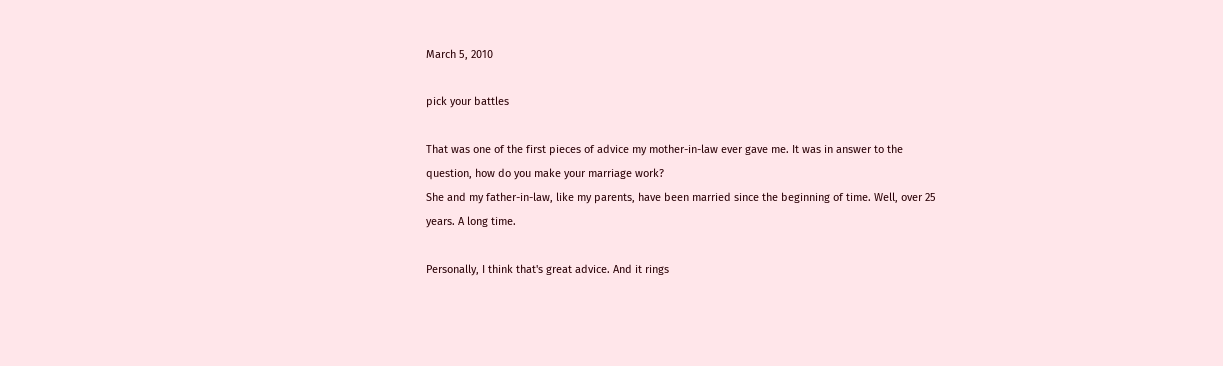March 5, 2010

pick your battles

That was one of the first pieces of advice my mother-in-law ever gave me. It was in answer to the question, how do you make your marriage work?
She and my father-in-law, like my parents, have been married since the beginning of time. Well, over 25 years. A long time.

Personally, I think that's great advice. And it rings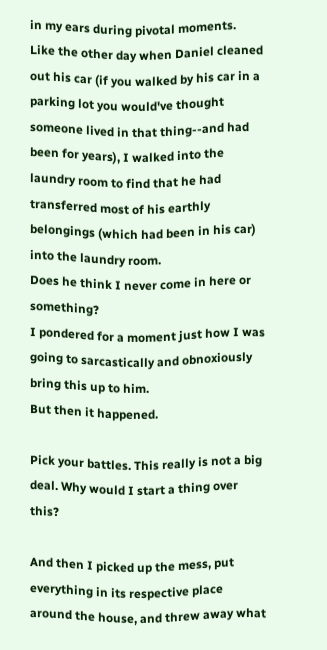in my ears during pivotal moments.
Like the other day when Daniel cleaned out his car (if you walked by his car in a parking lot you would've thought someone lived in that thing--and had been for years), I walked into the laundry room to find that he had transferred most of his earthly belongings (which had been in his car) into the laundry room.
Does he think I never come in here or something?
I pondered for a moment just how I was going to sarcastically and obnoxiously bring this up to him.
But then it happened.

Pick your battles. This really is not a big deal. Why would I start a thing over this?

And then I picked up the mess, put everything in its respective place around the house, and threw away what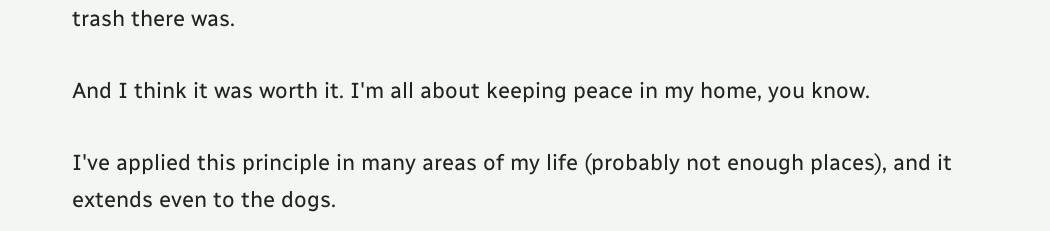trash there was.

And I think it was worth it. I'm all about keeping peace in my home, you know.

I've applied this principle in many areas of my life (probably not enough places), and it extends even to the dogs.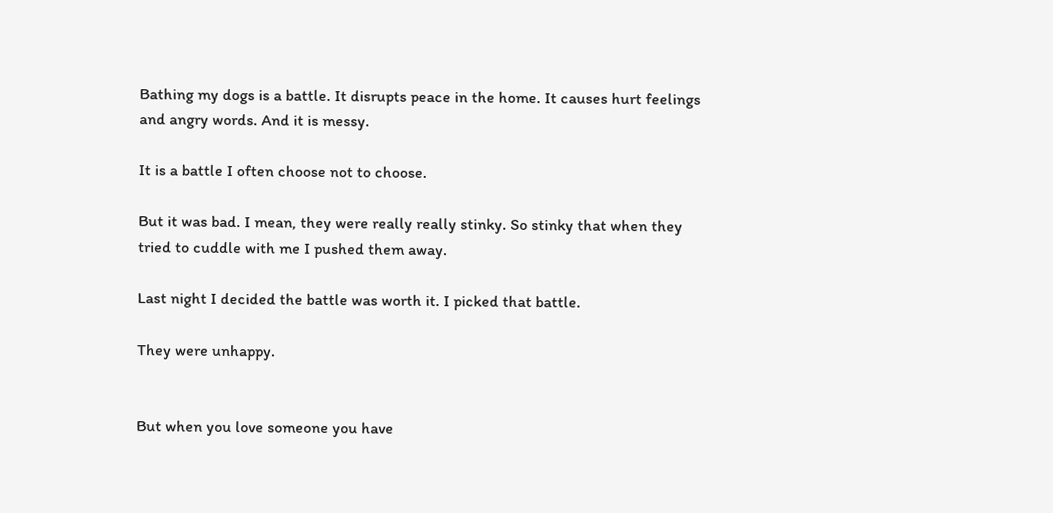Bathing my dogs is a battle. It disrupts peace in the home. It causes hurt feelings and angry words. And it is messy.

It is a battle I often choose not to choose.

But it was bad. I mean, they were really really stinky. So stinky that when they tried to cuddle with me I pushed them away.

Last night I decided the battle was worth it. I picked that battle.

They were unhappy.


But when you love someone you have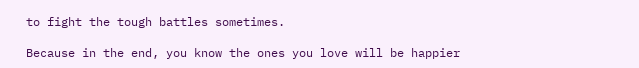to fight the tough battles sometimes.

Because in the end, you know the ones you love will be happier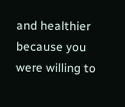and healthier because you were willing to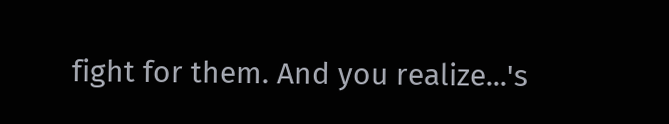fight for them. And you realize...'s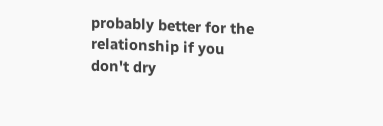probably better for the relationship if you don't dry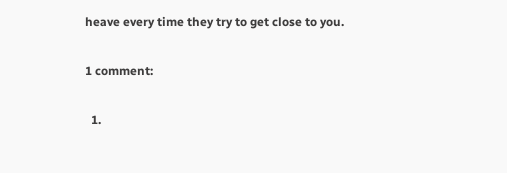heave every time they try to get close to you.

1 comment:

  1.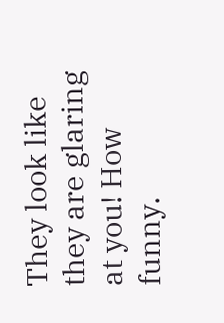They look like they are glaring at you! How funny.